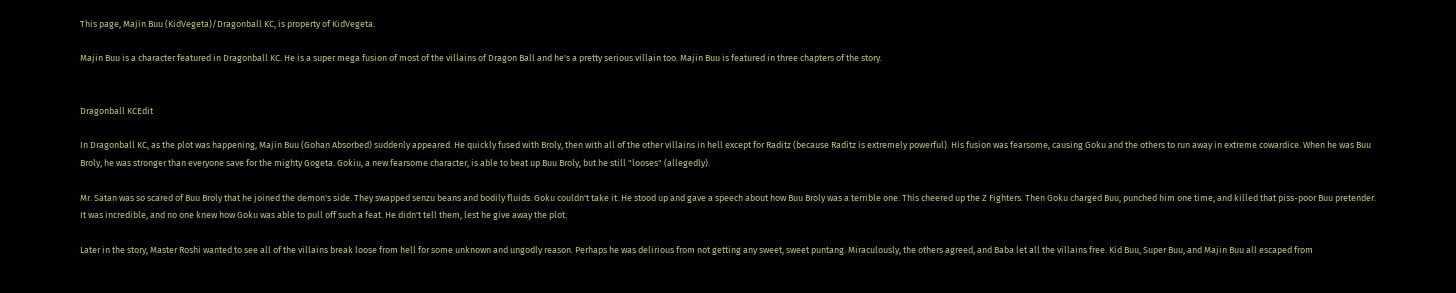This page, Majin Buu (KidVegeta)/Dragonball KC, is property of KidVegeta.

Majin Buu is a character featured in Dragonball KC. He is a super mega fusion of most of the villains of Dragon Ball and he's a pretty serious villain too. Majin Buu is featured in three chapters of the story.


Dragonball KCEdit

In Dragonball KC, as the plot was happening, Majin Buu (Gohan Absorbed) suddenly appeared. He quickly fused with Broly, then with all of the other villains in hell except for Raditz (because Raditz is extremely powerful). His fusion was fearsome, causing Goku and the others to run away in extreme cowardice. When he was Buu Broly, he was stronger than everyone save for the mighty Gogeta. Gokiu, a new fearsome character, is able to beat up Buu Broly, but he still "looses" (allegedly).

Mr. Satan was so scared of Buu Broly that he joined the demon's side. They swapped senzu beans and bodily fluids. Goku couldn't take it. He stood up and gave a speech about how Buu Broly was a terrible one. This cheered up the Z Fighters. Then Goku charged Buu, punched him one time, and killed that piss-poor Buu pretender. It was incredible, and no one knew how Goku was able to pull off such a feat. He didn't tell them, lest he give away the plot.

Later in the story, Master Roshi wanted to see all of the villains break loose from hell for some unknown and ungodly reason. Perhaps he was delirious from not getting any sweet, sweet puntang. Miraculously, the others agreed, and Baba let all the villains free. Kid Buu, Super Buu, and Majin Buu all escaped from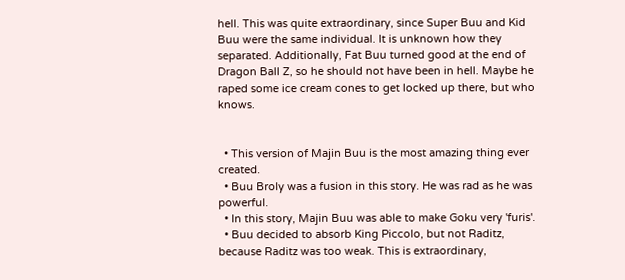hell. This was quite extraordinary, since Super Buu and Kid Buu were the same individual. It is unknown how they separated. Additionally, Fat Buu turned good at the end of Dragon Ball Z, so he should not have been in hell. Maybe he raped some ice cream cones to get locked up there, but who knows.


  • This version of Majin Buu is the most amazing thing ever created.
  • Buu Broly was a fusion in this story. He was rad as he was powerful.
  • In this story, Majin Buu was able to make Goku very 'furis'.
  • Buu decided to absorb King Piccolo, but not Raditz, because Raditz was too weak. This is extraordinary,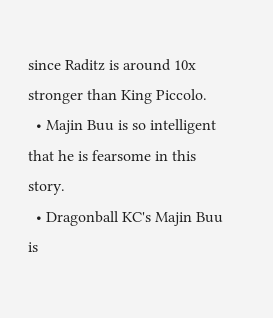since Raditz is around 10x stronger than King Piccolo.
  • Majin Buu is so intelligent that he is fearsome in this story.
  • Dragonball KC's Majin Buu is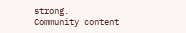strong.
Community content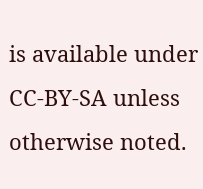is available under CC-BY-SA unless otherwise noted.